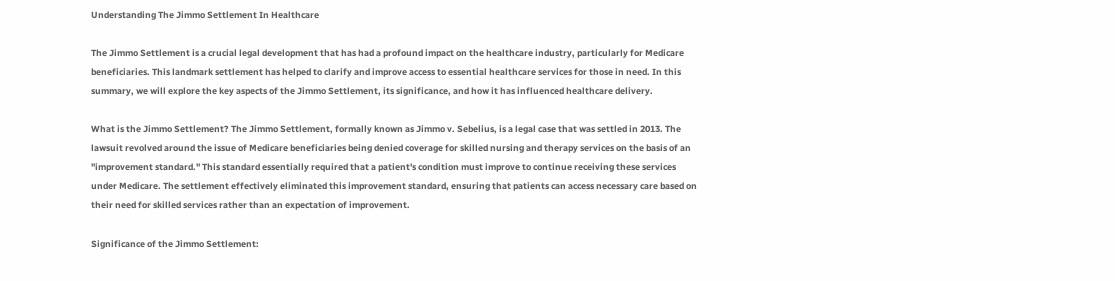Understanding The Jimmo Settlement In Healthcare

The Jimmo Settlement is a crucial legal development that has had a profound impact on the healthcare industry, particularly for Medicare beneficiaries. This landmark settlement has helped to clarify and improve access to essential healthcare services for those in need. In this summary, we will explore the key aspects of the Jimmo Settlement, its significance, and how it has influenced healthcare delivery.

What is the Jimmo Settlement? The Jimmo Settlement, formally known as Jimmo v. Sebelius, is a legal case that was settled in 2013. The lawsuit revolved around the issue of Medicare beneficiaries being denied coverage for skilled nursing and therapy services on the basis of an "improvement standard." This standard essentially required that a patient's condition must improve to continue receiving these services under Medicare. The settlement effectively eliminated this improvement standard, ensuring that patients can access necessary care based on their need for skilled services rather than an expectation of improvement.

Significance of the Jimmo Settlement: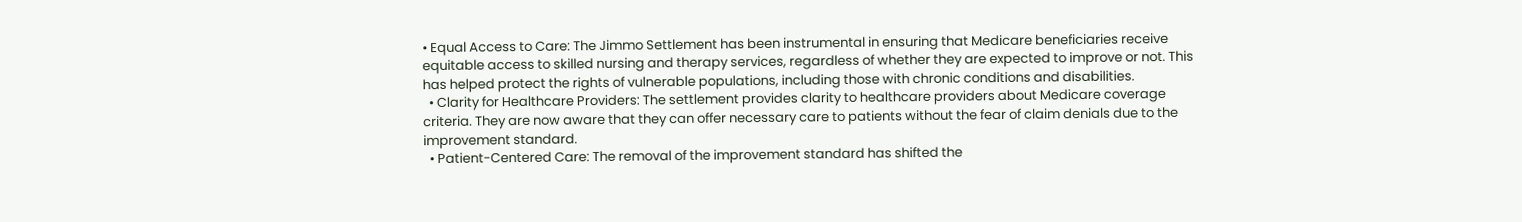• Equal Access to Care: The Jimmo Settlement has been instrumental in ensuring that Medicare beneficiaries receive equitable access to skilled nursing and therapy services, regardless of whether they are expected to improve or not. This has helped protect the rights of vulnerable populations, including those with chronic conditions and disabilities.
  • Clarity for Healthcare Providers: The settlement provides clarity to healthcare providers about Medicare coverage criteria. They are now aware that they can offer necessary care to patients without the fear of claim denials due to the improvement standard.
  • Patient-Centered Care: The removal of the improvement standard has shifted the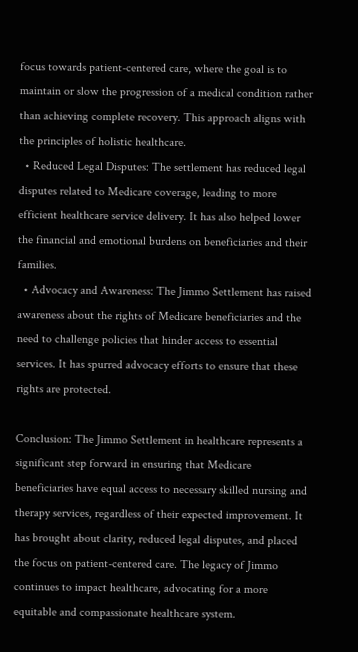focus towards patient-centered care, where the goal is to maintain or slow the progression of a medical condition rather than achieving complete recovery. This approach aligns with the principles of holistic healthcare.
  • Reduced Legal Disputes: The settlement has reduced legal disputes related to Medicare coverage, leading to more efficient healthcare service delivery. It has also helped lower the financial and emotional burdens on beneficiaries and their families.
  • Advocacy and Awareness: The Jimmo Settlement has raised awareness about the rights of Medicare beneficiaries and the need to challenge policies that hinder access to essential services. It has spurred advocacy efforts to ensure that these rights are protected.

Conclusion: The Jimmo Settlement in healthcare represents a significant step forward in ensuring that Medicare beneficiaries have equal access to necessary skilled nursing and therapy services, regardless of their expected improvement. It has brought about clarity, reduced legal disputes, and placed the focus on patient-centered care. The legacy of Jimmo continues to impact healthcare, advocating for a more equitable and compassionate healthcare system.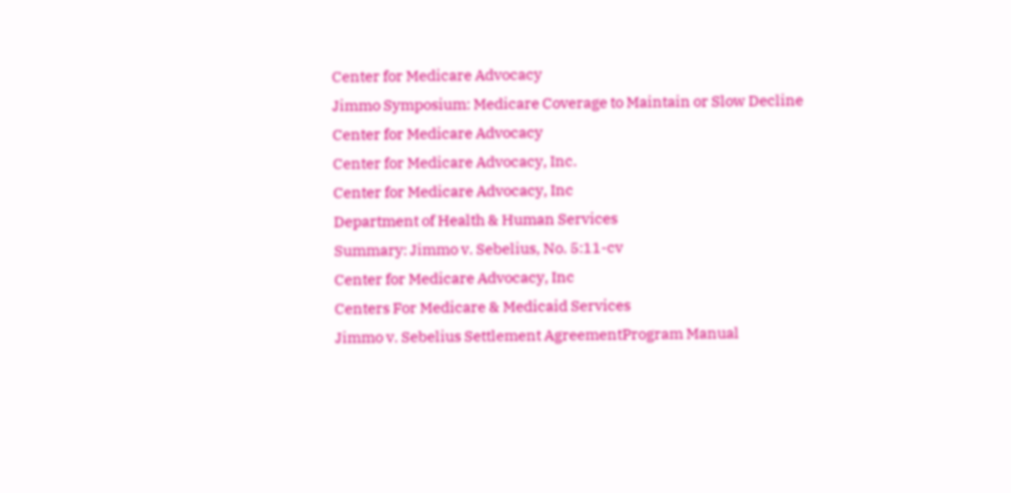Center for Medicare Advocacy
Jimmo Symposium: Medicare Coverage to Maintain or Slow Decline
Center for Medicare Advocacy
Center for Medicare Advocacy, Inc.
Center for Medicare Advocacy, Inc
Department of Health & Human Services
Summary: Jimmo v. Sebelius, No. 5:11-cv
Center for Medicare Advocacy, Inc
Centers For Medicare & Medicaid Services
Jimmo v. Sebelius Settlement AgreementProgram Manual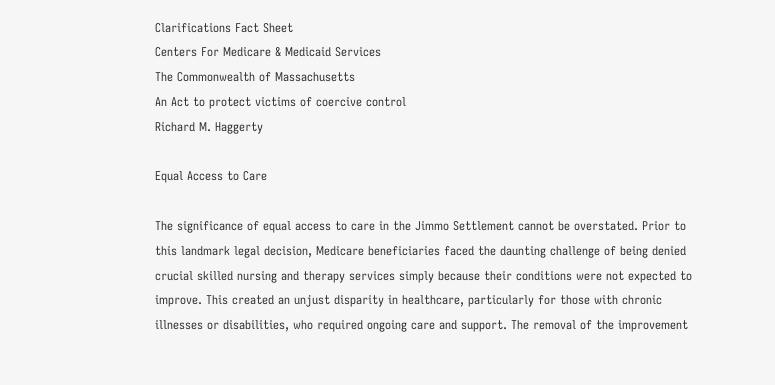Clarifications Fact Sheet
Centers For Medicare & Medicaid Services
The Commonwealth of Massachusetts
An Act to protect victims of coercive control
Richard M. Haggerty

Equal Access to Care

The significance of equal access to care in the Jimmo Settlement cannot be overstated. Prior to this landmark legal decision, Medicare beneficiaries faced the daunting challenge of being denied crucial skilled nursing and therapy services simply because their conditions were not expected to improve. This created an unjust disparity in healthcare, particularly for those with chronic illnesses or disabilities, who required ongoing care and support. The removal of the improvement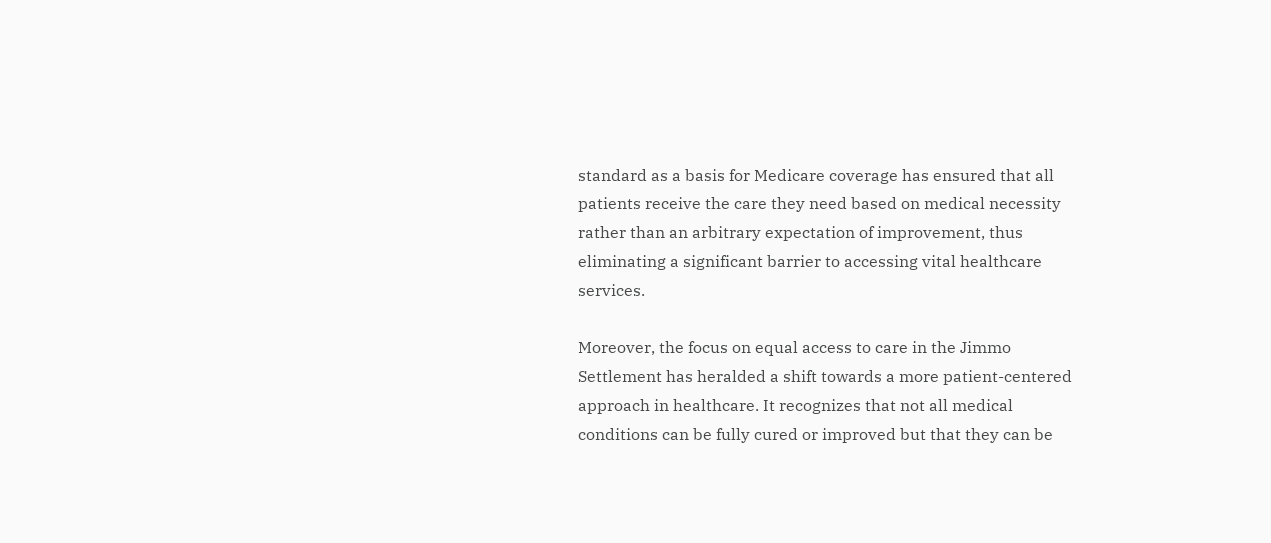standard as a basis for Medicare coverage has ensured that all patients receive the care they need based on medical necessity rather than an arbitrary expectation of improvement, thus eliminating a significant barrier to accessing vital healthcare services.

Moreover, the focus on equal access to care in the Jimmo Settlement has heralded a shift towards a more patient-centered approach in healthcare. It recognizes that not all medical conditions can be fully cured or improved but that they can be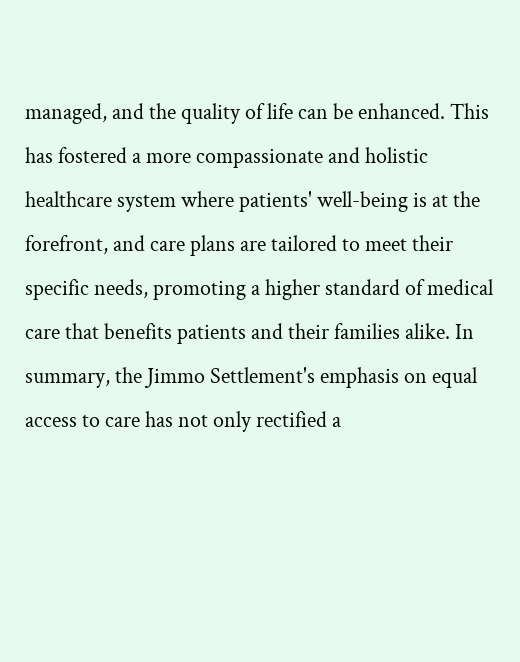managed, and the quality of life can be enhanced. This has fostered a more compassionate and holistic healthcare system where patients' well-being is at the forefront, and care plans are tailored to meet their specific needs, promoting a higher standard of medical care that benefits patients and their families alike. In summary, the Jimmo Settlement's emphasis on equal access to care has not only rectified a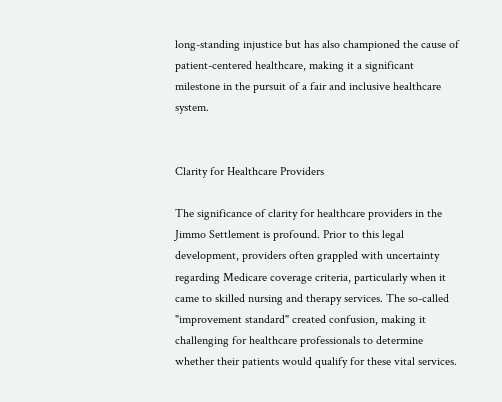long-standing injustice but has also championed the cause of patient-centered healthcare, making it a significant milestone in the pursuit of a fair and inclusive healthcare system.


Clarity for Healthcare Providers

The significance of clarity for healthcare providers in the Jimmo Settlement is profound. Prior to this legal development, providers often grappled with uncertainty regarding Medicare coverage criteria, particularly when it came to skilled nursing and therapy services. The so-called "improvement standard" created confusion, making it challenging for healthcare professionals to determine whether their patients would qualify for these vital services.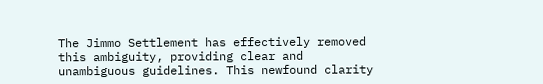The Jimmo Settlement has effectively removed this ambiguity, providing clear and unambiguous guidelines. This newfound clarity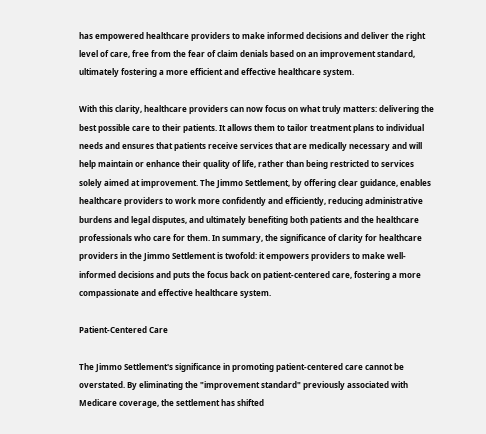has empowered healthcare providers to make informed decisions and deliver the right level of care, free from the fear of claim denials based on an improvement standard, ultimately fostering a more efficient and effective healthcare system.

With this clarity, healthcare providers can now focus on what truly matters: delivering the best possible care to their patients. It allows them to tailor treatment plans to individual needs and ensures that patients receive services that are medically necessary and will help maintain or enhance their quality of life, rather than being restricted to services solely aimed at improvement. The Jimmo Settlement, by offering clear guidance, enables healthcare providers to work more confidently and efficiently, reducing administrative burdens and legal disputes, and ultimately benefiting both patients and the healthcare professionals who care for them. In summary, the significance of clarity for healthcare providers in the Jimmo Settlement is twofold: it empowers providers to make well-informed decisions and puts the focus back on patient-centered care, fostering a more compassionate and effective healthcare system.

Patient-Centered Care

The Jimmo Settlement's significance in promoting patient-centered care cannot be overstated. By eliminating the "improvement standard" previously associated with Medicare coverage, the settlement has shifted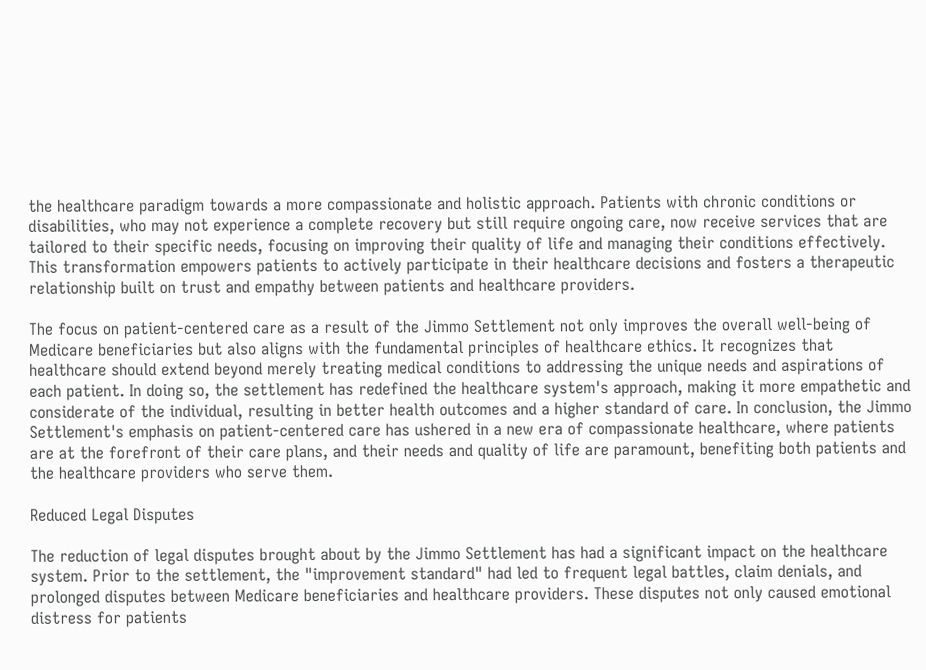the healthcare paradigm towards a more compassionate and holistic approach. Patients with chronic conditions or disabilities, who may not experience a complete recovery but still require ongoing care, now receive services that are tailored to their specific needs, focusing on improving their quality of life and managing their conditions effectively. This transformation empowers patients to actively participate in their healthcare decisions and fosters a therapeutic relationship built on trust and empathy between patients and healthcare providers.

The focus on patient-centered care as a result of the Jimmo Settlement not only improves the overall well-being of Medicare beneficiaries but also aligns with the fundamental principles of healthcare ethics. It recognizes that healthcare should extend beyond merely treating medical conditions to addressing the unique needs and aspirations of each patient. In doing so, the settlement has redefined the healthcare system's approach, making it more empathetic and considerate of the individual, resulting in better health outcomes and a higher standard of care. In conclusion, the Jimmo Settlement's emphasis on patient-centered care has ushered in a new era of compassionate healthcare, where patients are at the forefront of their care plans, and their needs and quality of life are paramount, benefiting both patients and the healthcare providers who serve them.

Reduced Legal Disputes

The reduction of legal disputes brought about by the Jimmo Settlement has had a significant impact on the healthcare system. Prior to the settlement, the "improvement standard" had led to frequent legal battles, claim denials, and prolonged disputes between Medicare beneficiaries and healthcare providers. These disputes not only caused emotional distress for patients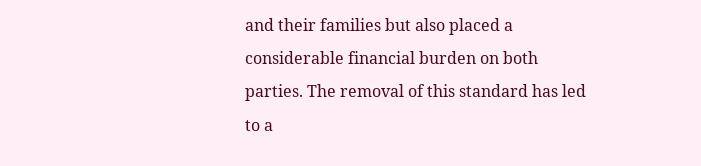and their families but also placed a considerable financial burden on both parties. The removal of this standard has led to a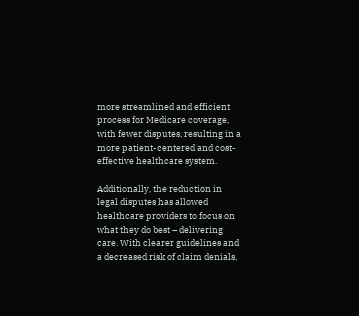more streamlined and efficient process for Medicare coverage, with fewer disputes, resulting in a more patient-centered and cost-effective healthcare system.

Additionally, the reduction in legal disputes has allowed healthcare providers to focus on what they do best – delivering care. With clearer guidelines and a decreased risk of claim denials,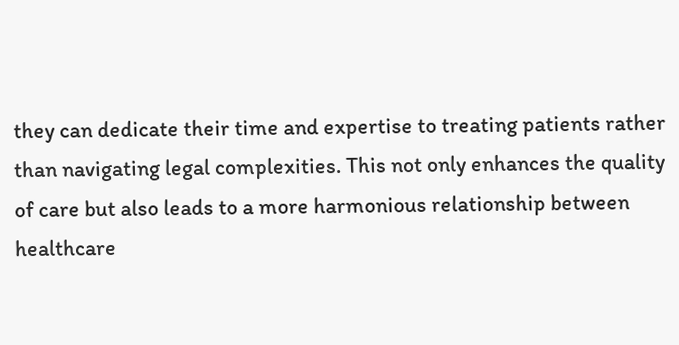they can dedicate their time and expertise to treating patients rather than navigating legal complexities. This not only enhances the quality of care but also leads to a more harmonious relationship between healthcare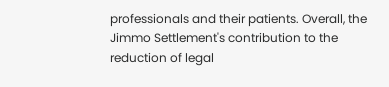professionals and their patients. Overall, the Jimmo Settlement's contribution to the reduction of legal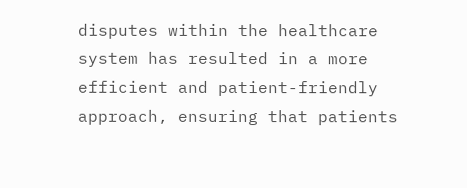disputes within the healthcare system has resulted in a more efficient and patient-friendly approach, ensuring that patients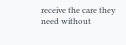receive the care they need without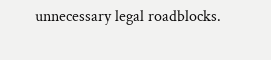unnecessary legal roadblocks.